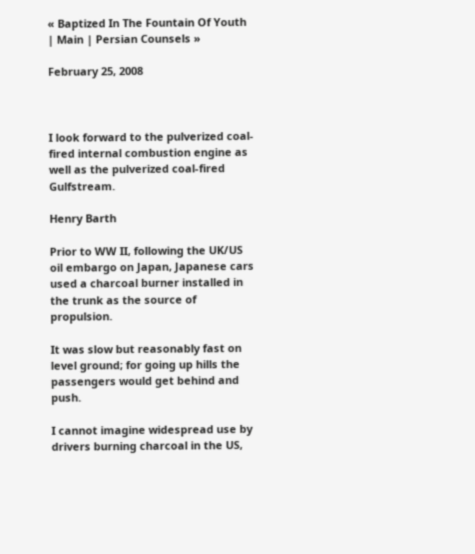« Baptized In The Fountain Of Youth | Main | Persian Counsels »

February 25, 2008



I look forward to the pulverized coal-fired internal combustion engine as well as the pulverized coal-fired Gulfstream.

Henry Barth

Prior to WW II, following the UK/US oil embargo on Japan, Japanese cars used a charcoal burner installed in the trunk as the source of propulsion.

It was slow but reasonably fast on level ground; for going up hills the passengers would get behind and push.

I cannot imagine widespread use by drivers burning charcoal in the US,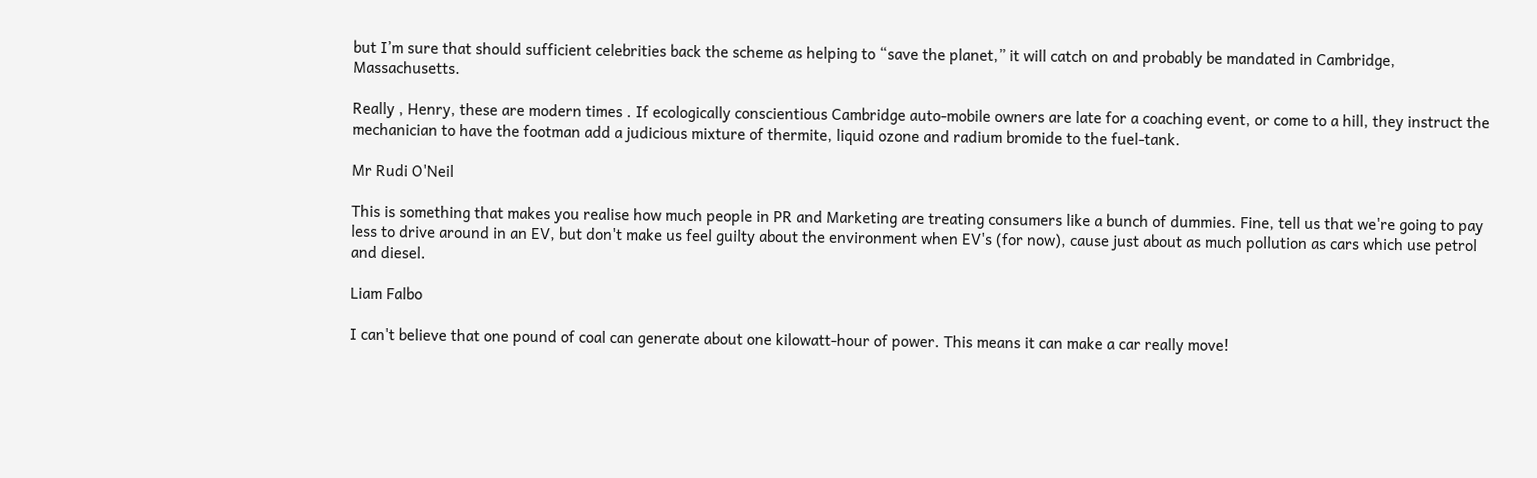but I’m sure that should sufficient celebrities back the scheme as helping to “save the planet,” it will catch on and probably be mandated in Cambridge, Massachusetts.

Really , Henry, these are modern times . If ecologically conscientious Cambridge auto-mobile owners are late for a coaching event, or come to a hill, they instruct the mechanician to have the footman add a judicious mixture of thermite, liquid ozone and radium bromide to the fuel-tank.

Mr Rudi O'Neil

This is something that makes you realise how much people in PR and Marketing are treating consumers like a bunch of dummies. Fine, tell us that we're going to pay less to drive around in an EV, but don't make us feel guilty about the environment when EV's (for now), cause just about as much pollution as cars which use petrol and diesel.

Liam Falbo

I can't believe that one pound of coal can generate about one kilowatt-hour of power. This means it can make a car really move!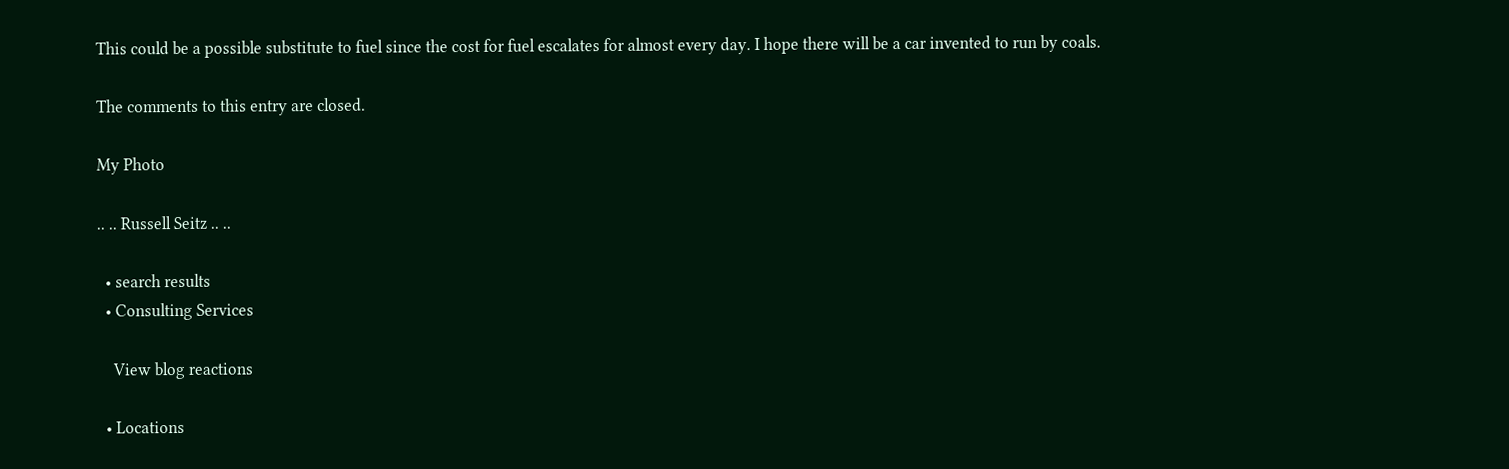This could be a possible substitute to fuel since the cost for fuel escalates for almost every day. I hope there will be a car invented to run by coals.

The comments to this entry are closed.

My Photo

.. .. Russell Seitz .. ..

  • search results
  • Consulting Services

    View blog reactions

  • Locations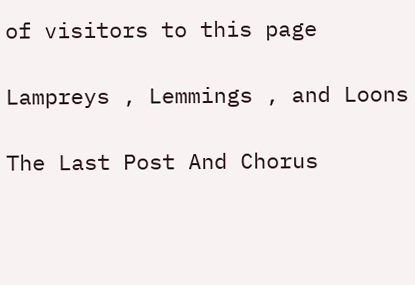of visitors to this page

Lampreys , Lemmings , and Loons

The Last Post And Chorus